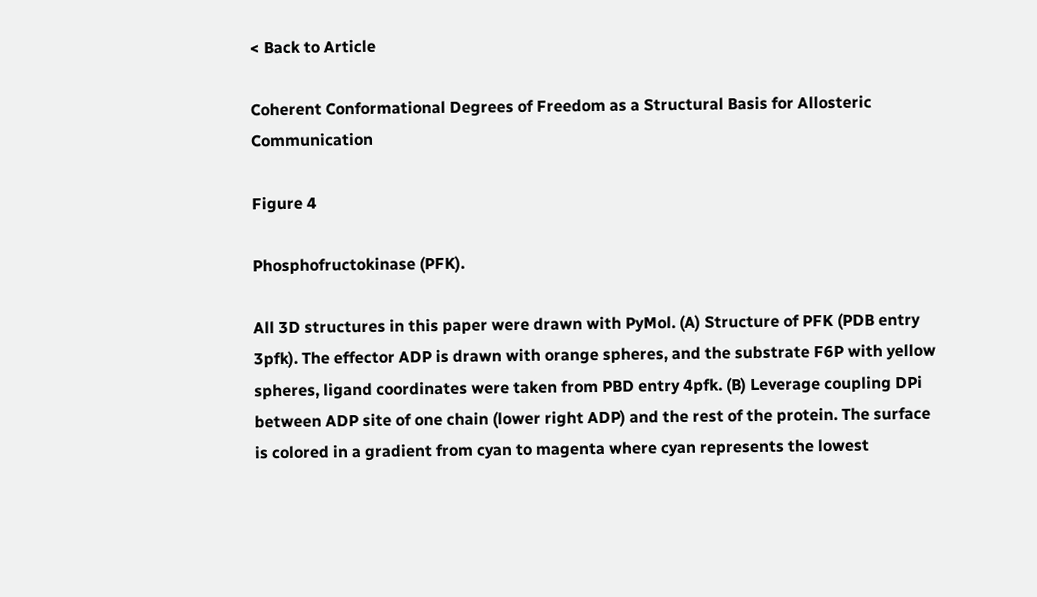< Back to Article

Coherent Conformational Degrees of Freedom as a Structural Basis for Allosteric Communication

Figure 4

Phosphofructokinase (PFK).

All 3D structures in this paper were drawn with PyMol. (A) Structure of PFK (PDB entry 3pfk). The effector ADP is drawn with orange spheres, and the substrate F6P with yellow spheres, ligand coordinates were taken from PBD entry 4pfk. (B) Leverage coupling DPi between ADP site of one chain (lower right ADP) and the rest of the protein. The surface is colored in a gradient from cyan to magenta where cyan represents the lowest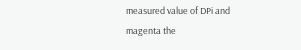measured value of DPi and magenta the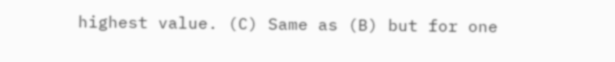highest value. (C) Same as (B) but for one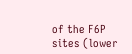of the F6P sites (lower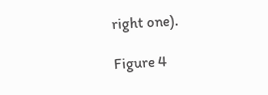right one).

Figure 4